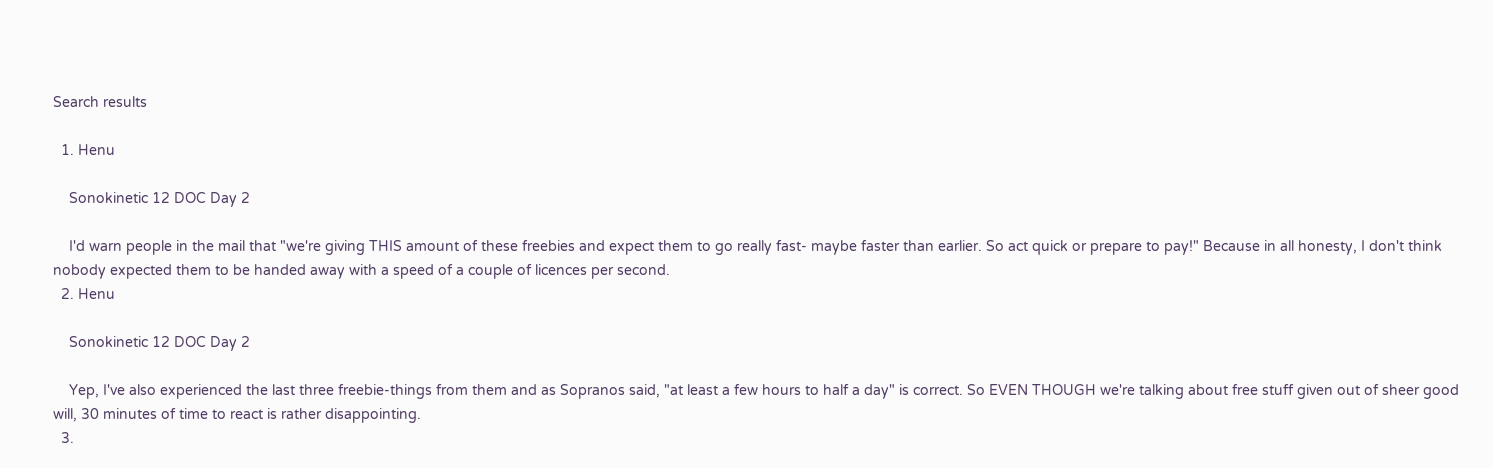Search results

  1. Henu

    Sonokinetic 12 DOC Day 2

    I'd warn people in the mail that "we're giving THIS amount of these freebies and expect them to go really fast- maybe faster than earlier. So act quick or prepare to pay!" Because in all honesty, I don't think nobody expected them to be handed away with a speed of a couple of licences per second.
  2. Henu

    Sonokinetic 12 DOC Day 2

    Yep, I've also experienced the last three freebie-things from them and as Sopranos said, "at least a few hours to half a day" is correct. So EVEN THOUGH we're talking about free stuff given out of sheer good will, 30 minutes of time to react is rather disappointing.
  3.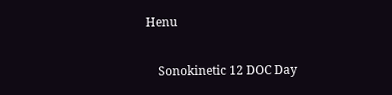Henu

    Sonokinetic 12 DOC Day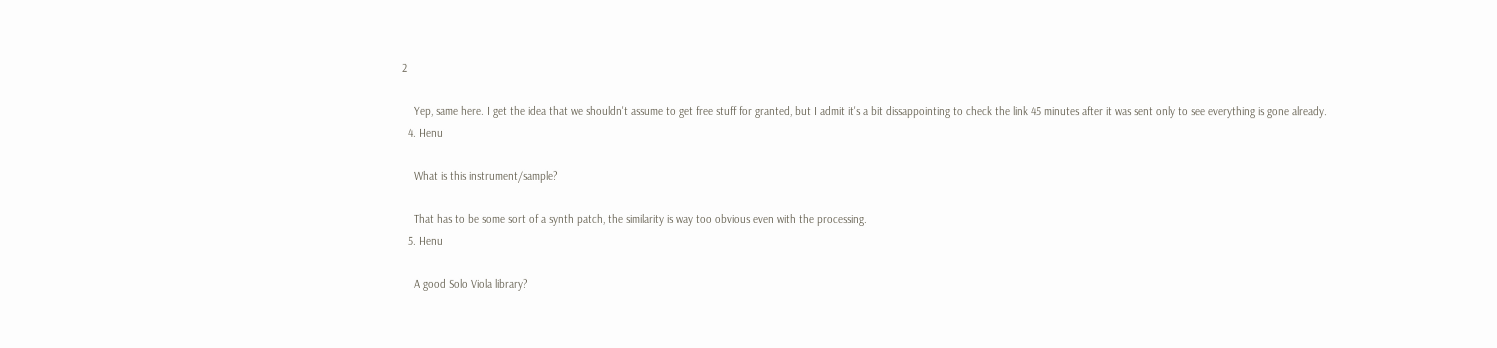2

    Yep, same here. I get the idea that we shouldn't assume to get free stuff for granted, but I admit it's a bit dissappointing to check the link 45 minutes after it was sent only to see everything is gone already.
  4. Henu

    What is this instrument/sample?

    That has to be some sort of a synth patch, the similarity is way too obvious even with the processing.
  5. Henu

    A good Solo Viola library?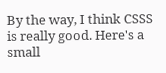By the way, I think CSSS is really good. Here's a small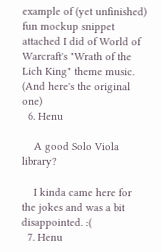example of (yet unfinished) fun mockup snippet attached I did of World of Warcraft's "Wrath of the Lich King" theme music. (And here's the original one)
  6. Henu

    A good Solo Viola library?

    I kinda came here for the jokes and was a bit disappointed. :(
  7. Henu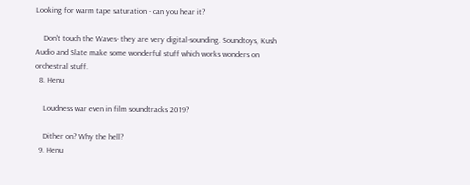Looking for warm tape saturation - can you hear it?

    Don't touch the Waves- they are very digital-sounding. Soundtoys, Kush Audio and Slate make some wonderful stuff which works wonders on orchestral stuff.
  8. Henu

    Loudness war even in film soundtracks 2019?

    Dither on? Why the hell?
  9. Henu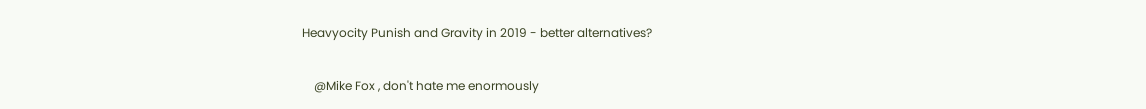Heavyocity Punish and Gravity in 2019 - better alternatives?

    @Mike Fox , don't hate me enormously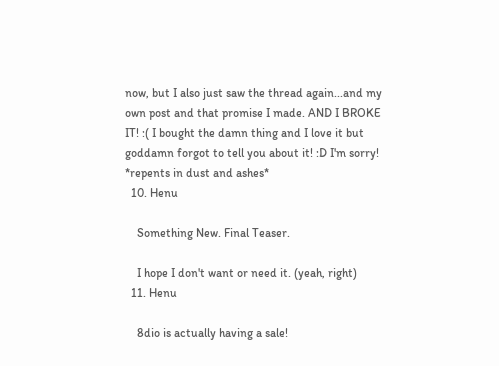now, but I also just saw the thread again...and my own post and that promise I made. AND I BROKE IT! :( I bought the damn thing and I love it but goddamn forgot to tell you about it! :D I'm sorry! *repents in dust and ashes*
  10. Henu

    Something New. Final Teaser.

    I hope I don't want or need it. (yeah, right)
  11. Henu

    8dio is actually having a sale!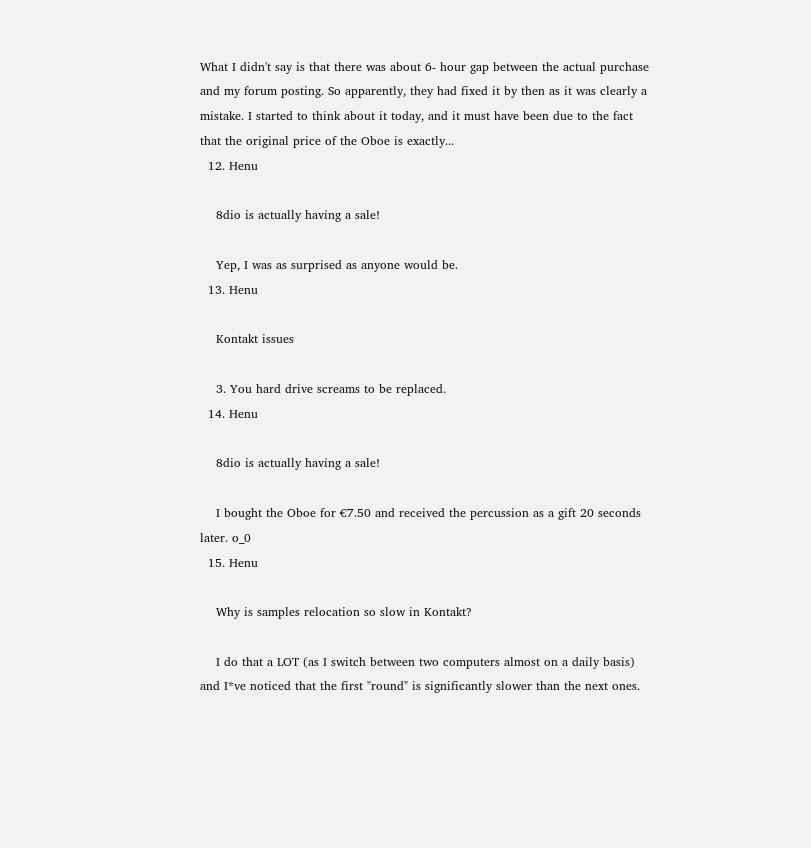What I didn't say is that there was about 6- hour gap between the actual purchase and my forum posting. So apparently, they had fixed it by then as it was clearly a mistake. I started to think about it today, and it must have been due to the fact that the original price of the Oboe is exactly...
  12. Henu

    8dio is actually having a sale!

    Yep, I was as surprised as anyone would be.
  13. Henu

    Kontakt issues

    3. You hard drive screams to be replaced.
  14. Henu

    8dio is actually having a sale!

    I bought the Oboe for €7.50 and received the percussion as a gift 20 seconds later. o_0
  15. Henu

    Why is samples relocation so slow in Kontakt?

    I do that a LOT (as I switch between two computers almost on a daily basis) and I*ve noticed that the first "round" is significantly slower than the next ones.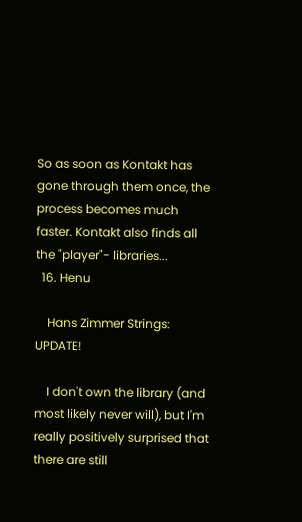So as soon as Kontakt has gone through them once, the process becomes much faster. Kontakt also finds all the "player"- libraries...
  16. Henu

    Hans Zimmer Strings: UPDATE!

    I don't own the library (and most likely never will), but I'm really positively surprised that there are still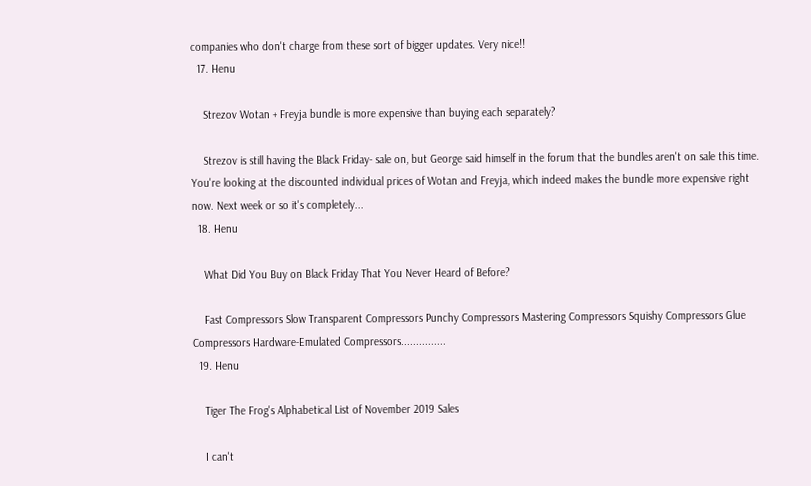companies who don't charge from these sort of bigger updates. Very nice!!
  17. Henu

    Strezov Wotan + Freyja bundle is more expensive than buying each separately?

    Strezov is still having the Black Friday- sale on, but George said himself in the forum that the bundles aren't on sale this time. You're looking at the discounted individual prices of Wotan and Freyja, which indeed makes the bundle more expensive right now. Next week or so it's completely...
  18. Henu

    What Did You Buy on Black Friday That You Never Heard of Before?

    Fast Compressors Slow Transparent Compressors Punchy Compressors Mastering Compressors Squishy Compressors Glue Compressors Hardware-Emulated Compressors...............
  19. Henu

    Tiger The Frog's Alphabetical List of November 2019 Sales

    I can't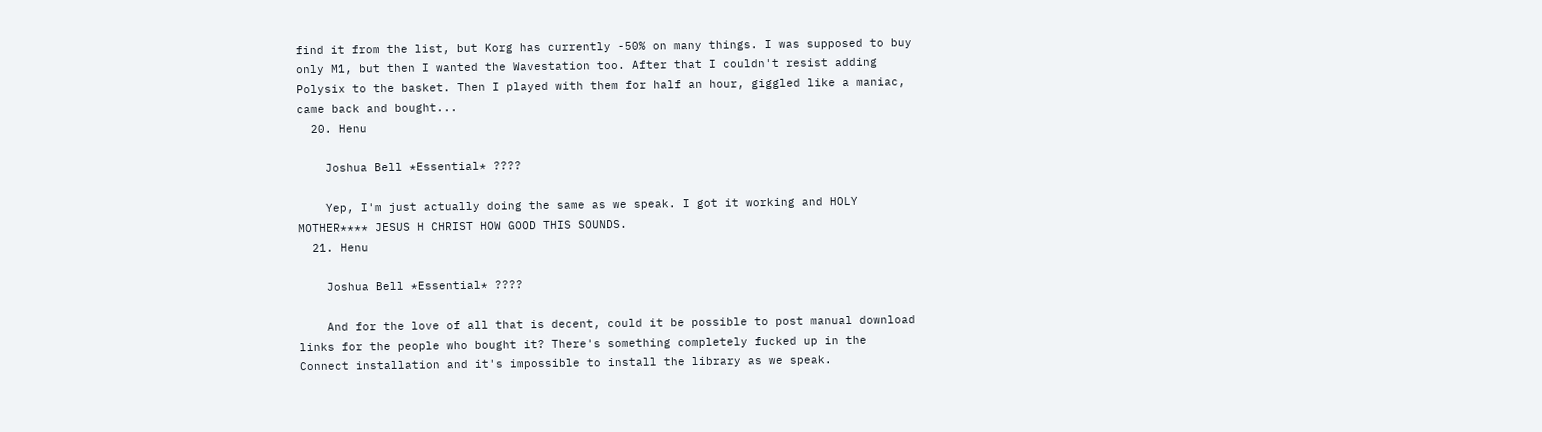find it from the list, but Korg has currently -50% on many things. I was supposed to buy only M1, but then I wanted the Wavestation too. After that I couldn't resist adding Polysix to the basket. Then I played with them for half an hour, giggled like a maniac, came back and bought...
  20. Henu

    Joshua Bell *Essential* ????

    Yep, I'm just actually doing the same as we speak. I got it working and HOLY MOTHER**** JESUS H CHRIST HOW GOOD THIS SOUNDS.
  21. Henu

    Joshua Bell *Essential* ????

    And for the love of all that is decent, could it be possible to post manual download links for the people who bought it? There's something completely fucked up in the Connect installation and it's impossible to install the library as we speak.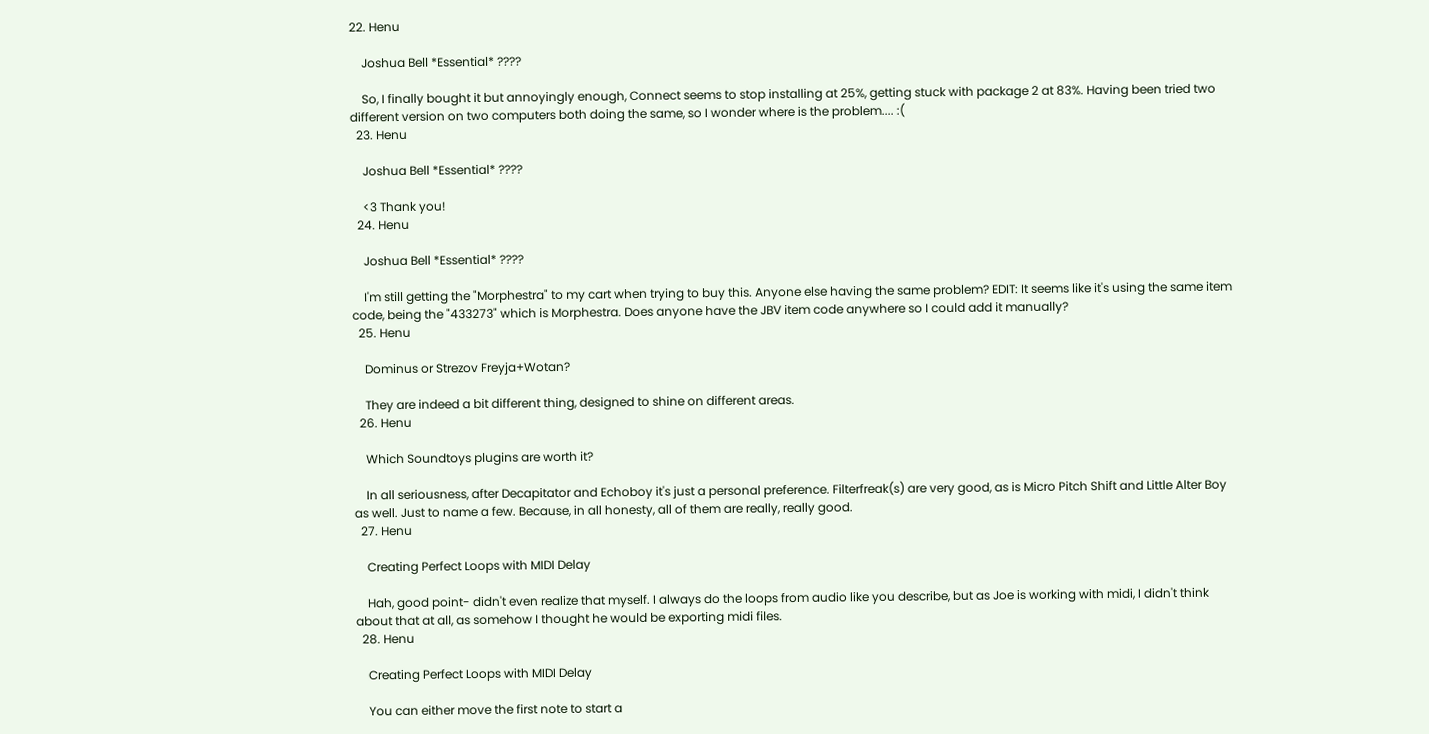22. Henu

    Joshua Bell *Essential* ????

    So, I finally bought it but annoyingly enough, Connect seems to stop installing at 25%, getting stuck with package 2 at 83%. Having been tried two different version on two computers both doing the same, so I wonder where is the problem.... :(
  23. Henu

    Joshua Bell *Essential* ????

    <3 Thank you!
  24. Henu

    Joshua Bell *Essential* ????

    I'm still getting the "Morphestra" to my cart when trying to buy this. Anyone else having the same problem? EDIT: It seems like it's using the same item code, being the "433273" which is Morphestra. Does anyone have the JBV item code anywhere so I could add it manually?
  25. Henu

    Dominus or Strezov Freyja+Wotan?

    They are indeed a bit different thing, designed to shine on different areas.
  26. Henu

    Which Soundtoys plugins are worth it?

    In all seriousness, after Decapitator and Echoboy it's just a personal preference. Filterfreak(s) are very good, as is Micro Pitch Shift and Little Alter Boy as well. Just to name a few. Because, in all honesty, all of them are really, really good.
  27. Henu

    Creating Perfect Loops with MIDI Delay

    Hah, good point- didn't even realize that myself. I always do the loops from audio like you describe, but as Joe is working with midi, I didn't think about that at all, as somehow I thought he would be exporting midi files.
  28. Henu

    Creating Perfect Loops with MIDI Delay

    You can either move the first note to start a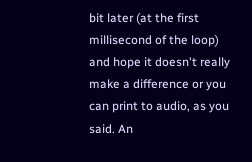bit later (at the first millisecond of the loop) and hope it doesn't really make a difference or you can print to audio, as you said. An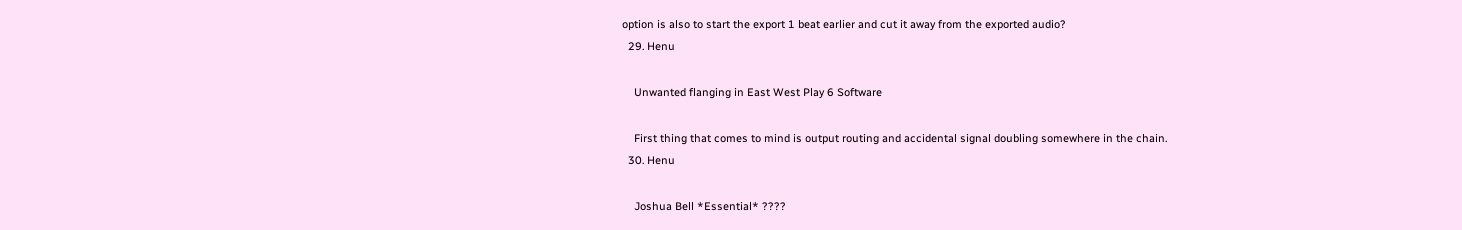option is also to start the export 1 beat earlier and cut it away from the exported audio?
  29. Henu

    Unwanted flanging in East West Play 6 Software

    First thing that comes to mind is output routing and accidental signal doubling somewhere in the chain.
  30. Henu

    Joshua Bell *Essential* ????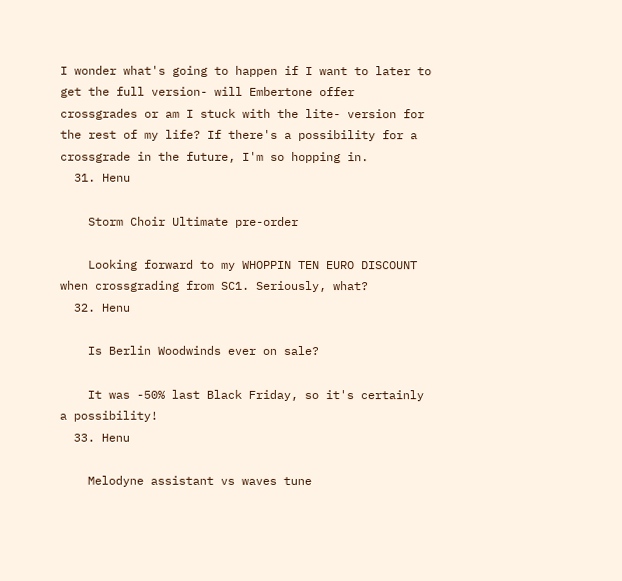I wonder what's going to happen if I want to later to get the full version- will Embertone offer crossgrades or am I stuck with the lite- version for the rest of my life? If there's a possibility for a crossgrade in the future, I'm so hopping in.
  31. Henu

    Storm Choir Ultimate pre-order

    Looking forward to my WHOPPIN TEN EURO DISCOUNT when crossgrading from SC1. Seriously, what?
  32. Henu

    Is Berlin Woodwinds ever on sale?

    It was -50% last Black Friday, so it's certainly a possibility!
  33. Henu

    Melodyne assistant vs waves tune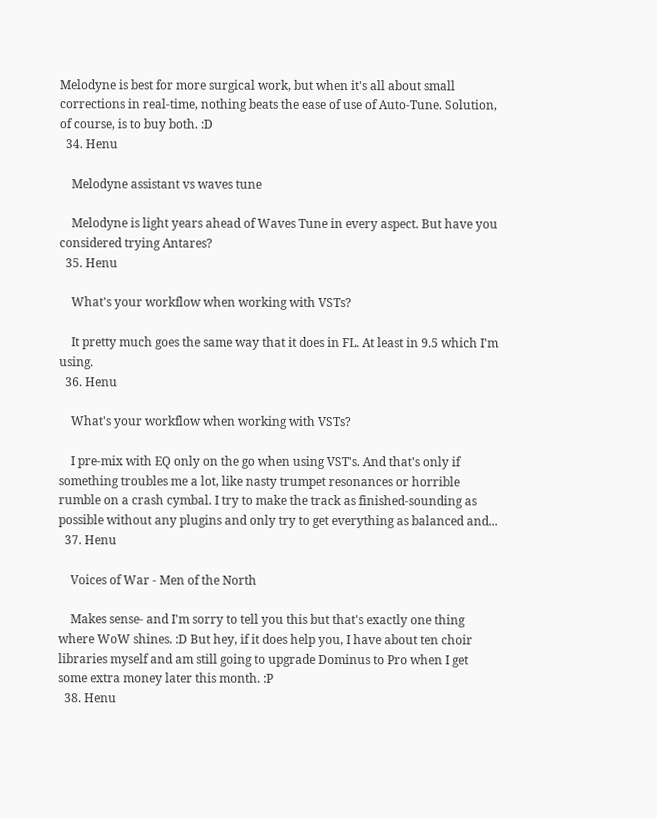Melodyne is best for more surgical work, but when it's all about small corrections in real-time, nothing beats the ease of use of Auto-Tune. Solution, of course, is to buy both. :D
  34. Henu

    Melodyne assistant vs waves tune

    Melodyne is light years ahead of Waves Tune in every aspect. But have you considered trying Antares?
  35. Henu

    What's your workflow when working with VSTs?

    It pretty much goes the same way that it does in FL. At least in 9.5 which I'm using.
  36. Henu

    What's your workflow when working with VSTs?

    I pre-mix with EQ only on the go when using VST's. And that's only if something troubles me a lot, like nasty trumpet resonances or horrible rumble on a crash cymbal. I try to make the track as finished-sounding as possible without any plugins and only try to get everything as balanced and...
  37. Henu

    Voices of War - Men of the North

    Makes sense- and I'm sorry to tell you this but that's exactly one thing where WoW shines. :D But hey, if it does help you, I have about ten choir libraries myself and am still going to upgrade Dominus to Pro when I get some extra money later this month. :P
  38. Henu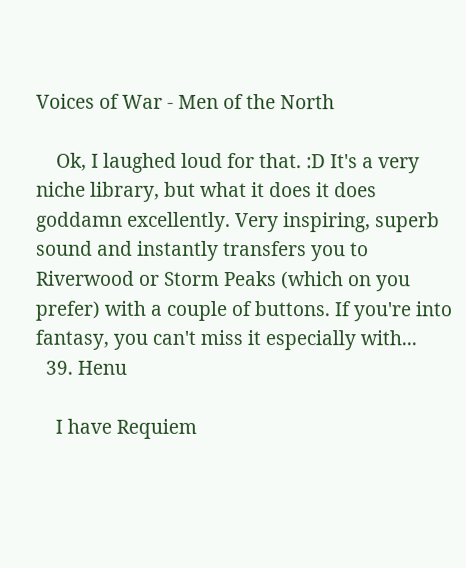Voices of War - Men of the North

    Ok, I laughed loud for that. :D It's a very niche library, but what it does it does goddamn excellently. Very inspiring, superb sound and instantly transfers you to Riverwood or Storm Peaks (which on you prefer) with a couple of buttons. If you're into fantasy, you can't miss it especially with...
  39. Henu

    I have Requiem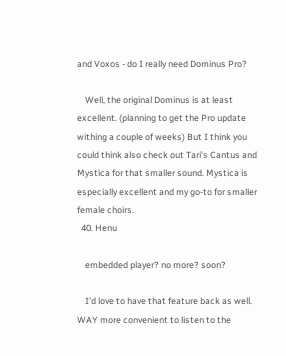and Voxos - do I really need Dominus Pro?

    Well, the original Dominus is at least excellent. (planning to get the Pro update withing a couple of weeks) But I think you could think also check out Tari's Cantus and Mystica for that smaller sound. Mystica is especially excellent and my go-to for smaller female choirs.
  40. Henu

    embedded player? no more? soon?

    I'd love to have that feature back as well. WAY more convenient to listen to the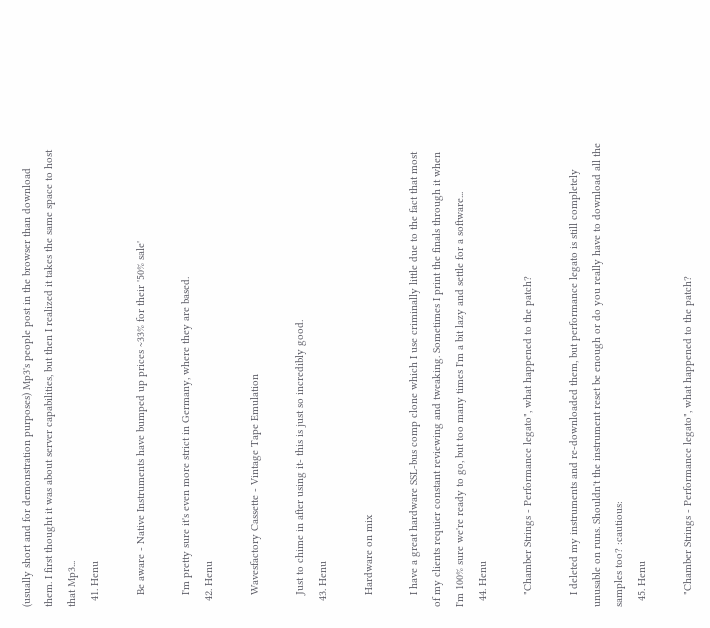(usually short and for demonstration purposes) Mp3's people post in the browser than download them. I first thought it was about server capabilities, but then I realized it takes the same space to host that Mp3...
  41. Henu

    Be aware - Native Instruments have bumped up prices ~33% for their '50% sale'

    I'm pretty sure it's even more strict in Germany, where they are based.
  42. Henu

    Wavesfactory Cassette - Vintage Tape Emulation

    Just to chime in after using it- this is just so incredibly good.
  43. Henu

    Hardware on mix

    I have a great hardware SSL-bus comp clone which I use criminally little due to the fact that most of my clients requier constant reviewing and tweaking. Sometimes I print the finals through it when I'm 100% sure we're ready to go, but too many times I'm a bit lazy and settle for a software...
  44. Henu

    "Chamber Strings - Performance legato", what happened to the patch?

    I deleted my instruments and re-downloaded them, but performance legato is still completely unusable on runs. Shouldn't the instrument reset be enough or do you really have to download all the samples too? :cautious:
  45. Henu

    "Chamber Strings - Performance legato", what happened to the patch?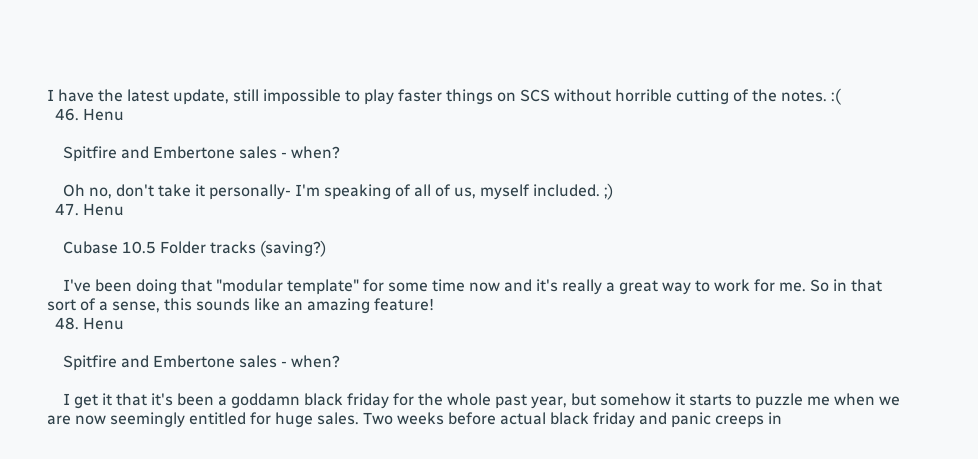I have the latest update, still impossible to play faster things on SCS without horrible cutting of the notes. :(
  46. Henu

    Spitfire and Embertone sales - when?

    Oh no, don't take it personally- I'm speaking of all of us, myself included. ;)
  47. Henu

    Cubase 10.5 Folder tracks (saving?)

    I've been doing that "modular template" for some time now and it's really a great way to work for me. So in that sort of a sense, this sounds like an amazing feature!
  48. Henu

    Spitfire and Embertone sales - when?

    I get it that it's been a goddamn black friday for the whole past year, but somehow it starts to puzzle me when we are now seemingly entitled for huge sales. Two weeks before actual black friday and panic creeps in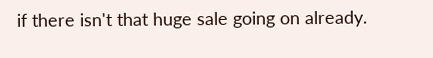if there isn't that huge sale going on already.